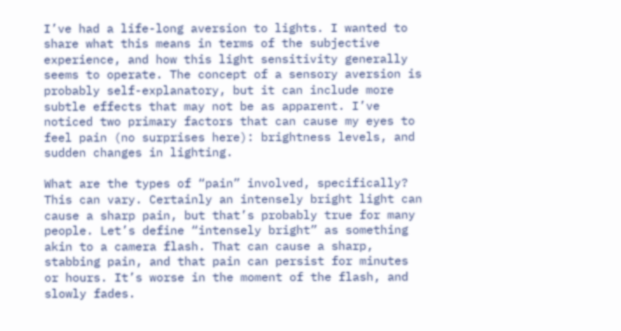I’ve had a life-long aversion to lights. I wanted to share what this means in terms of the subjective experience, and how this light sensitivity generally seems to operate. The concept of a sensory aversion is probably self-explanatory, but it can include more subtle effects that may not be as apparent. I’ve noticed two primary factors that can cause my eyes to feel pain (no surprises here): brightness levels, and sudden changes in lighting.

What are the types of “pain” involved, specifically? This can vary. Certainly an intensely bright light can cause a sharp pain, but that’s probably true for many people. Let’s define “intensely bright” as something akin to a camera flash. That can cause a sharp, stabbing pain, and that pain can persist for minutes or hours. It’s worse in the moment of the flash, and slowly fades.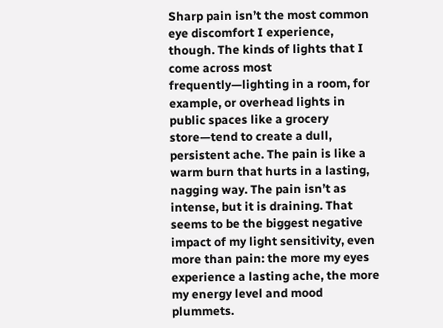Sharp pain isn’t the most common eye discomfort I experience, though. The kinds of lights that I come across most frequently—lighting in a room, for example, or overhead lights in public spaces like a grocery store—tend to create a dull, persistent ache. The pain is like a warm burn that hurts in a lasting, nagging way. The pain isn’t as intense, but it is draining. That seems to be the biggest negative impact of my light sensitivity, even more than pain: the more my eyes experience a lasting ache, the more my energy level and mood plummets.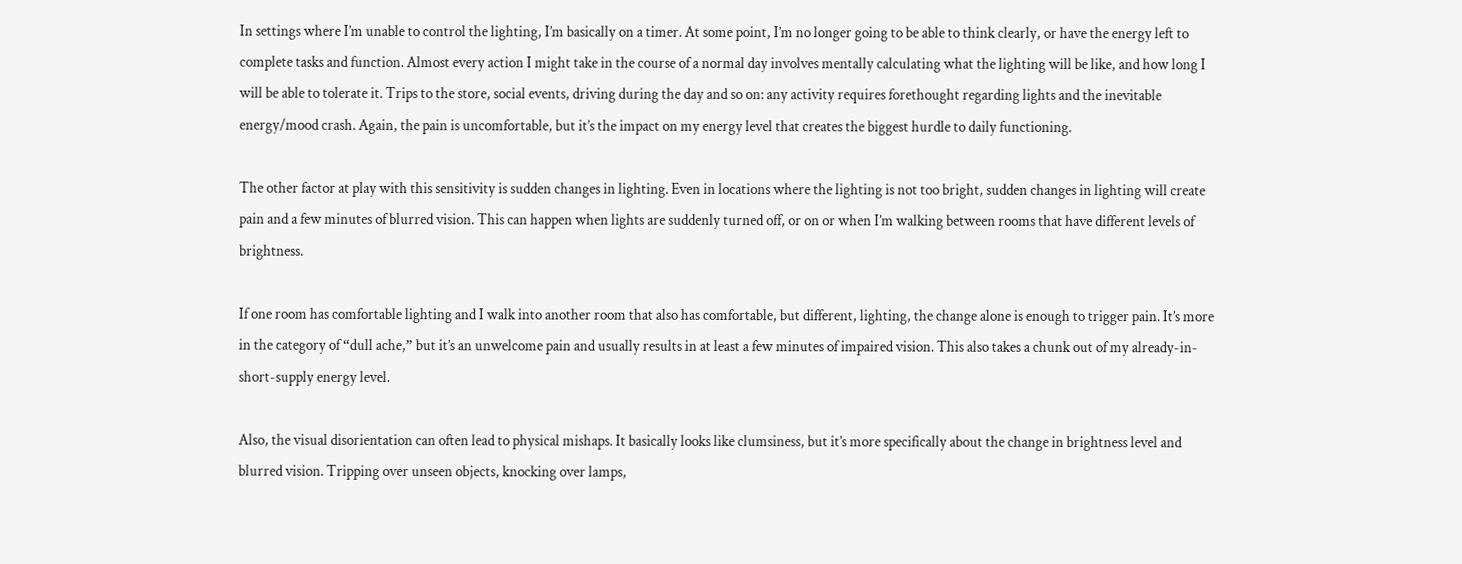In settings where I’m unable to control the lighting, I’m basically on a timer. At some point, I’m no longer going to be able to think clearly, or have the energy left to complete tasks and function. Almost every action I might take in the course of a normal day involves mentally calculating what the lighting will be like, and how long I will be able to tolerate it. Trips to the store, social events, driving during the day and so on: any activity requires forethought regarding lights and the inevitable energy/mood crash. Again, the pain is uncomfortable, but it’s the impact on my energy level that creates the biggest hurdle to daily functioning.

The other factor at play with this sensitivity is sudden changes in lighting. Even in locations where the lighting is not too bright, sudden changes in lighting will create pain and a few minutes of blurred vision. This can happen when lights are suddenly turned off, or on or when I’m walking between rooms that have different levels of brightness.

If one room has comfortable lighting and I walk into another room that also has comfortable, but different, lighting, the change alone is enough to trigger pain. It’s more in the category of “dull ache,” but it’s an unwelcome pain and usually results in at least a few minutes of impaired vision. This also takes a chunk out of my already-in-short-supply energy level.

Also, the visual disorientation can often lead to physical mishaps. It basically looks like clumsiness, but it’s more specifically about the change in brightness level and blurred vision. Tripping over unseen objects, knocking over lamps,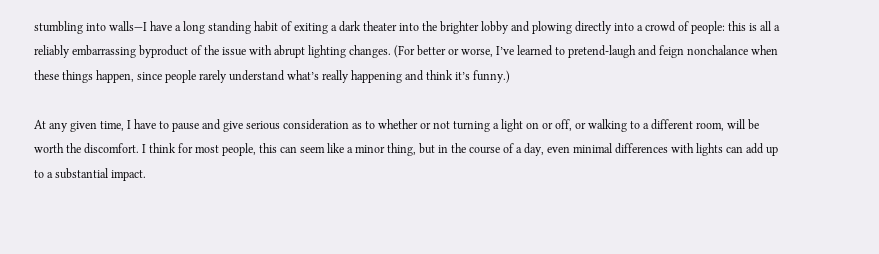stumbling into walls—I have a long standing habit of exiting a dark theater into the brighter lobby and plowing directly into a crowd of people: this is all a reliably embarrassing byproduct of the issue with abrupt lighting changes. (For better or worse, I’ve learned to pretend-laugh and feign nonchalance when these things happen, since people rarely understand what’s really happening and think it’s funny.)

At any given time, I have to pause and give serious consideration as to whether or not turning a light on or off, or walking to a different room, will be worth the discomfort. I think for most people, this can seem like a minor thing, but in the course of a day, even minimal differences with lights can add up to a substantial impact.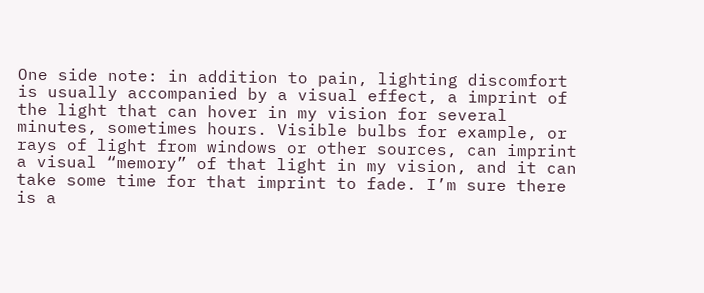One side note: in addition to pain, lighting discomfort is usually accompanied by a visual effect, a imprint of the light that can hover in my vision for several minutes, sometimes hours. Visible bulbs for example, or rays of light from windows or other sources, can imprint a visual “memory” of that light in my vision, and it can take some time for that imprint to fade. I’m sure there is a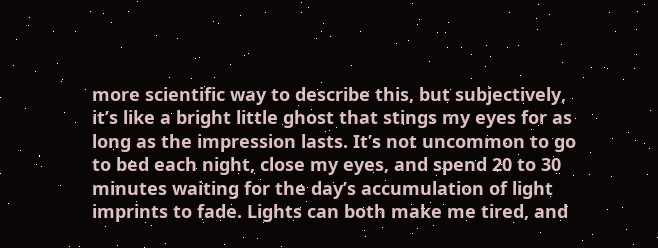more scientific way to describe this, but subjectively, it’s like a bright little ghost that stings my eyes for as long as the impression lasts. It’s not uncommon to go to bed each night, close my eyes, and spend 20 to 30 minutes waiting for the day’s accumulation of light imprints to fade. Lights can both make me tired, and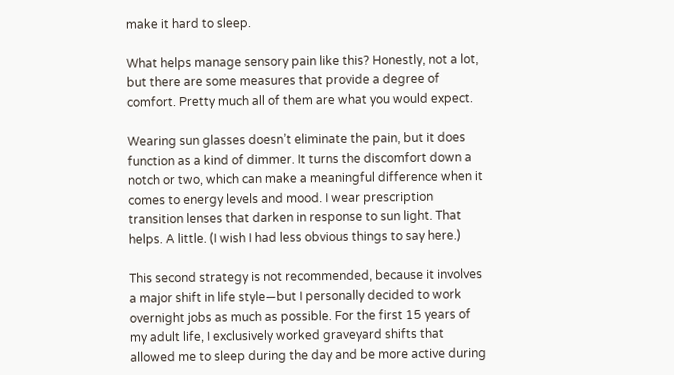make it hard to sleep.

What helps manage sensory pain like this? Honestly, not a lot, but there are some measures that provide a degree of comfort. Pretty much all of them are what you would expect.

Wearing sun glasses doesn’t eliminate the pain, but it does function as a kind of dimmer. It turns the discomfort down a notch or two, which can make a meaningful difference when it comes to energy levels and mood. I wear prescription transition lenses that darken in response to sun light. That helps. A little. (I wish I had less obvious things to say here.)

This second strategy is not recommended, because it involves a major shift in life style—but I personally decided to work overnight jobs as much as possible. For the first 15 years of my adult life, I exclusively worked graveyard shifts that allowed me to sleep during the day and be more active during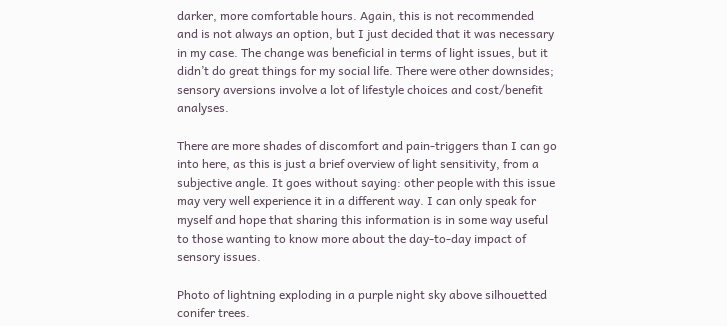darker, more comfortable hours. Again, this is not recommended and is not always an option, but I just decided that it was necessary in my case. The change was beneficial in terms of light issues, but it didn’t do great things for my social life. There were other downsides; sensory aversions involve a lot of lifestyle choices and cost/benefit analyses.

There are more shades of discomfort and pain-triggers than I can go into here, as this is just a brief overview of light sensitivity, from a subjective angle. It goes without saying: other people with this issue may very well experience it in a different way. I can only speak for myself and hope that sharing this information is in some way useful to those wanting to know more about the day-to-day impact of sensory issues.

Photo of lightning exploding in a purple night sky above silhouetted conifer trees.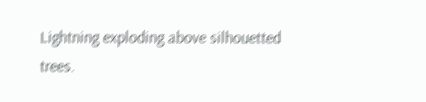Lightning exploding above silhouetted trees.